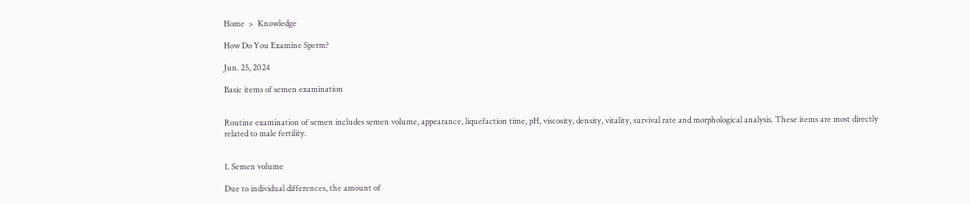Home  >  Knowledge

How Do You Examine Sperm?

Jun. 25, 2024

Basic items of semen examination


Routine examination of semen includes semen volume, appearance, liquefaction time, pH, viscosity, density, vitality, survival rate and morphological analysis. These items are most directly related to male fertility.


1. Semen volume

Due to individual differences, the amount of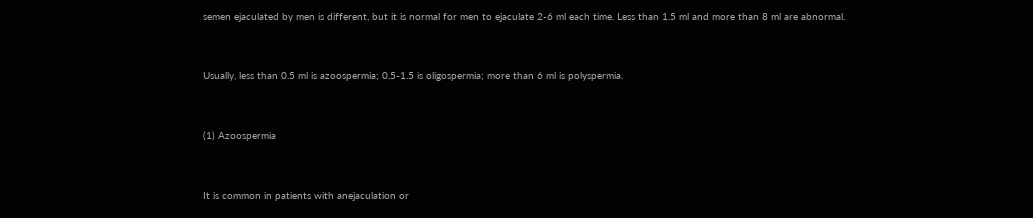semen ejaculated by men is different, but it is normal for men to ejaculate 2-6 ml each time. Less than 1.5 ml and more than 8 ml are abnormal.


Usually, less than 0.5 ml is azoospermia; 0.5-1.5 is oligospermia; more than 6 ml is polyspermia.


(1) Azoospermia


It is common in patients with anejaculation or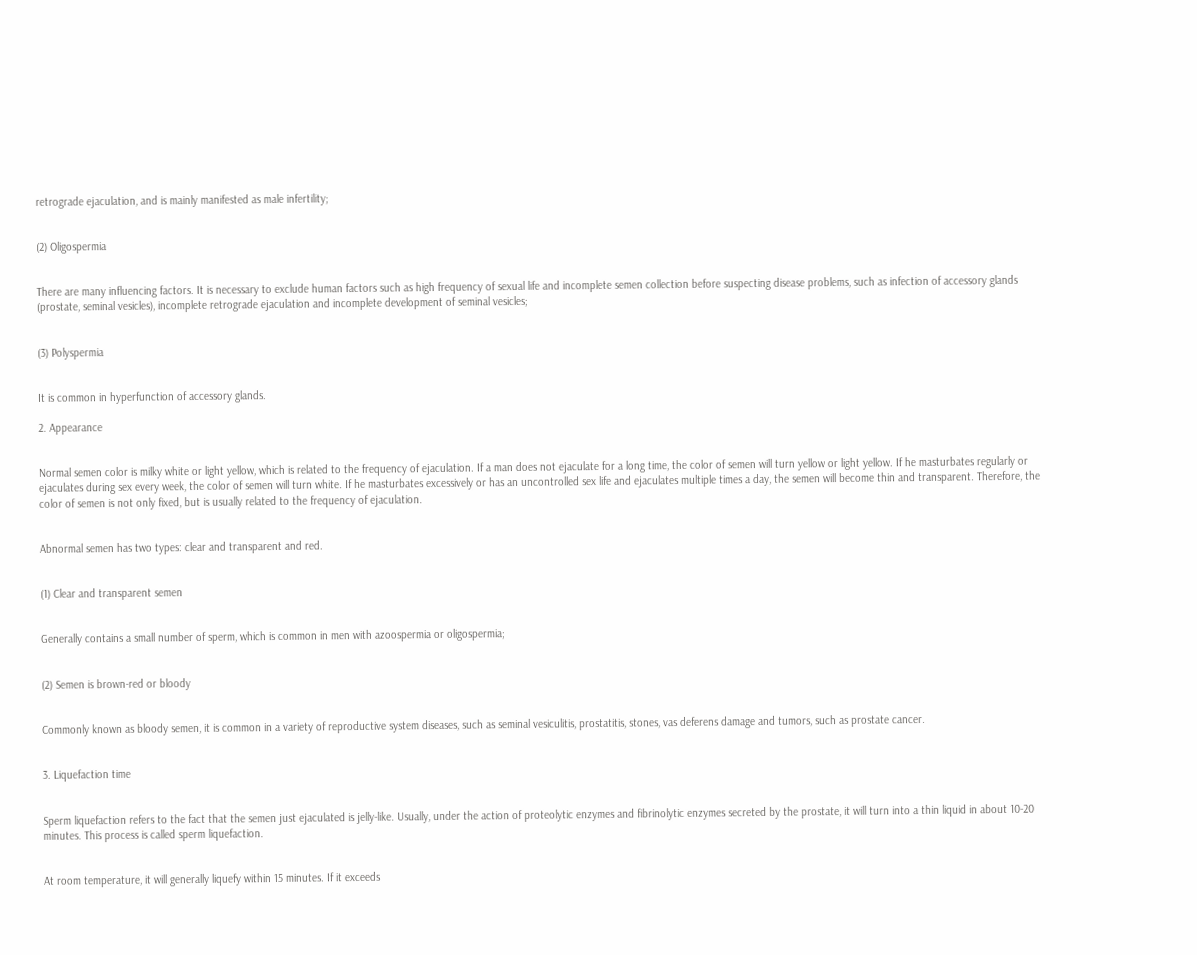retrograde ejaculation, and is mainly manifested as male infertility;


(2) Oligospermia


There are many influencing factors. It is necessary to exclude human factors such as high frequency of sexual life and incomplete semen collection before suspecting disease problems, such as infection of accessory glands (prostate, seminal vesicles), incomplete retrograde ejaculation and incomplete development of seminal vesicles;


(3) Polyspermia


It is common in hyperfunction of accessory glands.

2. Appearance


Normal semen color is milky white or light yellow, which is related to the frequency of ejaculation. If a man does not ejaculate for a long time, the color of semen will turn yellow or light yellow. If he masturbates regularly or ejaculates during sex every week, the color of semen will turn white. If he masturbates excessively or has an uncontrolled sex life and ejaculates multiple times a day, the semen will become thin and transparent. Therefore, the color of semen is not only fixed, but is usually related to the frequency of ejaculation.


Abnormal semen has two types: clear and transparent and red.


(1) Clear and transparent semen


Generally contains a small number of sperm, which is common in men with azoospermia or oligospermia;


(2) Semen is brown-red or bloody


Commonly known as bloody semen, it is common in a variety of reproductive system diseases, such as seminal vesiculitis, prostatitis, stones, vas deferens damage and tumors, such as prostate cancer.


3. Liquefaction time


Sperm liquefaction refers to the fact that the semen just ejaculated is jelly-like. Usually, under the action of proteolytic enzymes and fibrinolytic enzymes secreted by the prostate, it will turn into a thin liquid in about 10-20 minutes. This process is called sperm liquefaction.


At room temperature, it will generally liquefy within 15 minutes. If it exceeds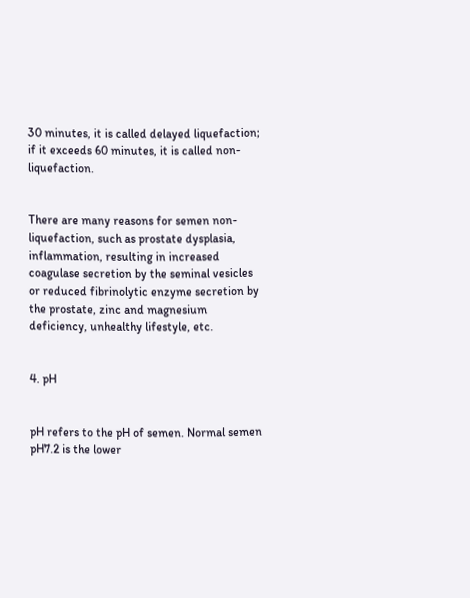30 minutes, it is called delayed liquefaction; if it exceeds 60 minutes, it is called non-liquefaction.


There are many reasons for semen non-liquefaction, such as prostate dysplasia, inflammation, resulting in increased coagulase secretion by the seminal vesicles or reduced fibrinolytic enzyme secretion by the prostate, zinc and magnesium deficiency, unhealthy lifestyle, etc.


4. pH


pH refers to the pH of semen. Normal semen pH7.2 is the lower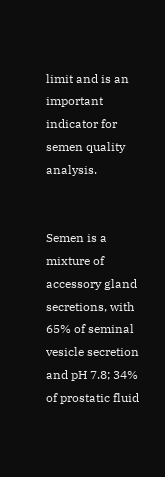limit and is an important indicator for semen quality analysis.


Semen is a mixture of accessory gland secretions, with 65% of seminal vesicle secretion and pH 7.8; 34% of prostatic fluid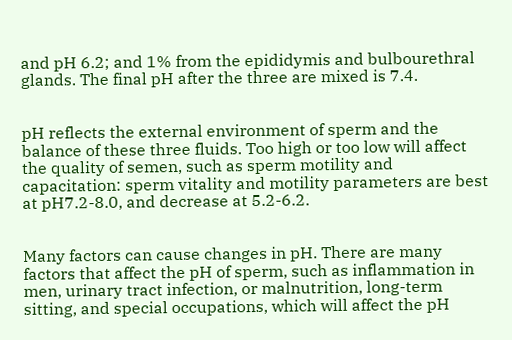and pH 6.2; and 1% from the epididymis and bulbourethral glands. The final pH after the three are mixed is 7.4.


pH reflects the external environment of sperm and the balance of these three fluids. Too high or too low will affect the quality of semen, such as sperm motility and capacitation: sperm vitality and motility parameters are best at pH7.2-8.0, and decrease at 5.2-6.2.


Many factors can cause changes in pH. There are many factors that affect the pH of sperm, such as inflammation in men, urinary tract infection, or malnutrition, long-term sitting, and special occupations, which will affect the pH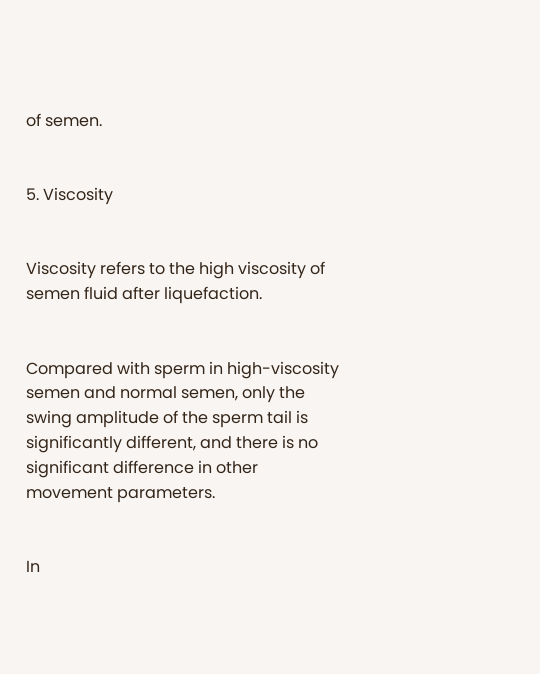of semen.


5. Viscosity


Viscosity refers to the high viscosity of semen fluid after liquefaction.


Compared with sperm in high-viscosity semen and normal semen, only the swing amplitude of the sperm tail is significantly different, and there is no significant difference in other movement parameters.


In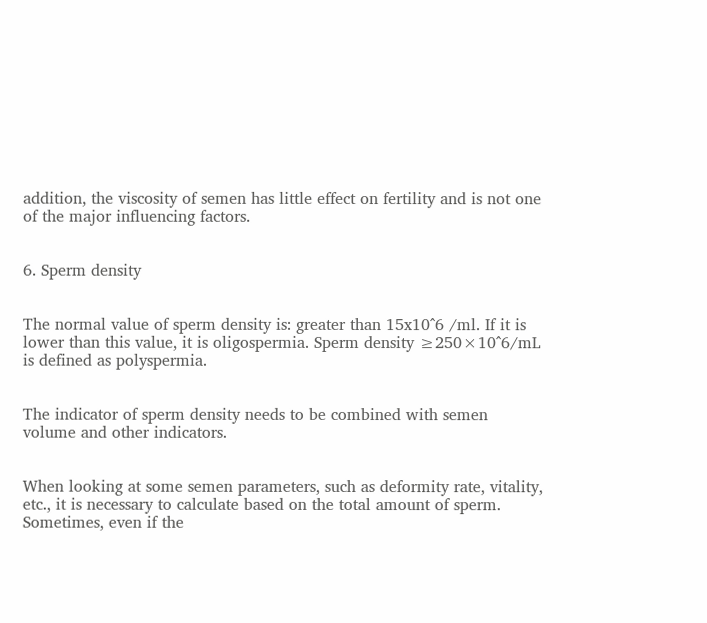addition, the viscosity of semen has little effect on fertility and is not one of the major influencing factors.


6. Sperm density


The normal value of sperm density is: greater than 15x10^6 /ml. If it is lower than this value, it is oligospermia. Sperm density ≥250×10^6/mL is defined as polyspermia.


The indicator of sperm density needs to be combined with semen volume and other indicators.


When looking at some semen parameters, such as deformity rate, vitality, etc., it is necessary to calculate based on the total amount of sperm. Sometimes, even if the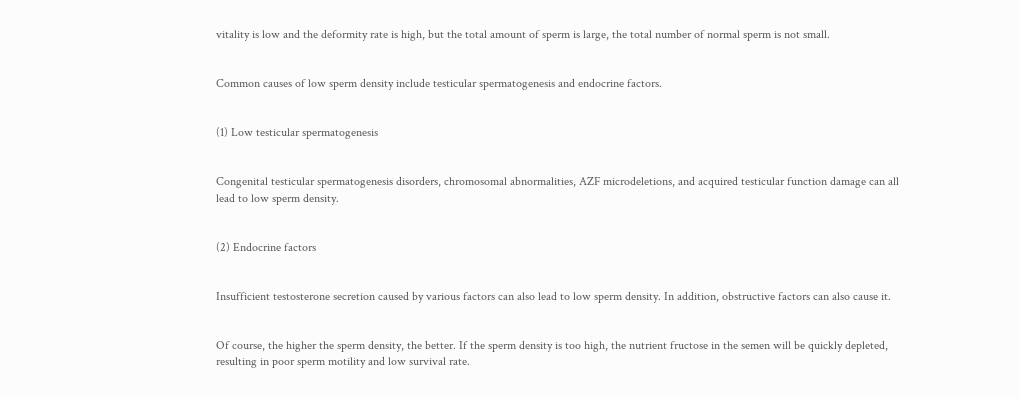vitality is low and the deformity rate is high, but the total amount of sperm is large, the total number of normal sperm is not small.


Common causes of low sperm density include testicular spermatogenesis and endocrine factors.


(1) Low testicular spermatogenesis


Congenital testicular spermatogenesis disorders, chromosomal abnormalities, AZF microdeletions, and acquired testicular function damage can all lead to low sperm density.


(2) Endocrine factors


Insufficient testosterone secretion caused by various factors can also lead to low sperm density. In addition, obstructive factors can also cause it.


Of course, the higher the sperm density, the better. If the sperm density is too high, the nutrient fructose in the semen will be quickly depleted, resulting in poor sperm motility and low survival rate.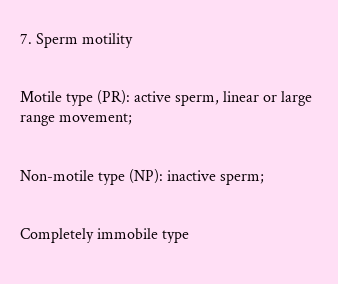7. Sperm motility


Motile type (PR): active sperm, linear or large range movement;


Non-motile type (NP): inactive sperm;


Completely immobile type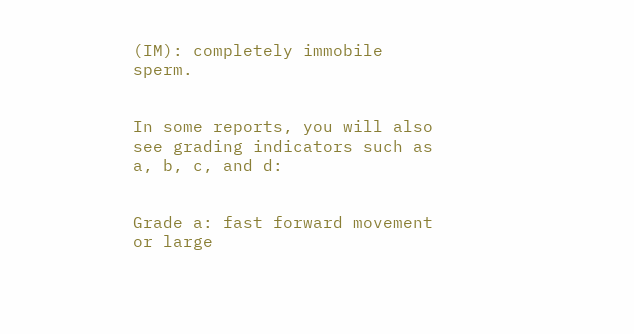(IM): completely immobile sperm.


In some reports, you will also see grading indicators such as a, b, c, and d:


Grade a: fast forward movement or large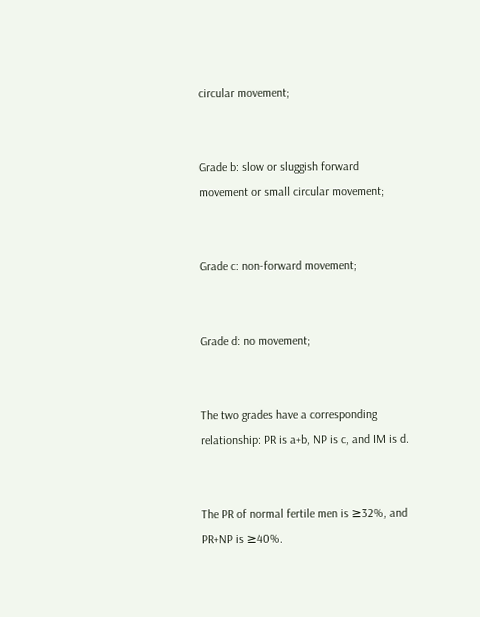circular movement;


Grade b: slow or sluggish forward movement or small circular movement;


Grade c: non-forward movement;


Grade d: no movement;


The two grades have a corresponding relationship: PR is a+b, NP is c, and IM is d.


The PR of normal fertile men is ≥32%, and PR+NP is ≥40%.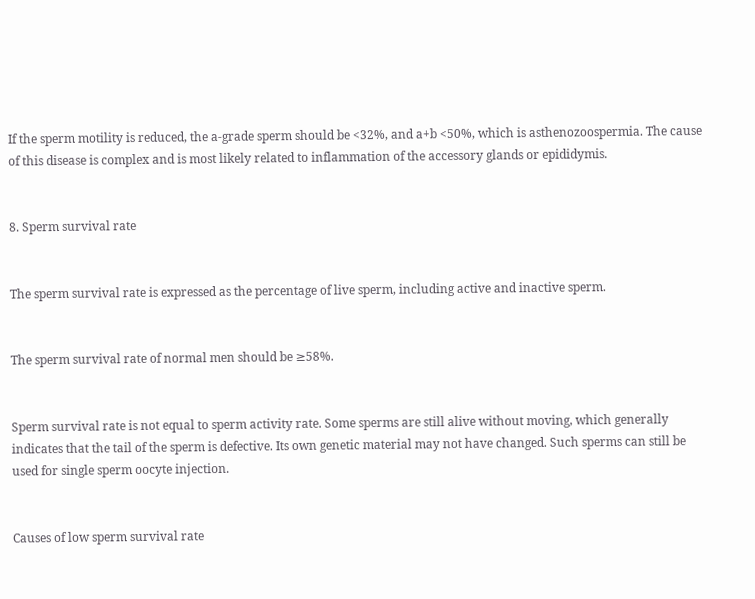If the sperm motility is reduced, the a-grade sperm should be <32%, and a+b <50%, which is asthenozoospermia. The cause of this disease is complex and is most likely related to inflammation of the accessory glands or epididymis.


8. Sperm survival rate


The sperm survival rate is expressed as the percentage of live sperm, including active and inactive sperm.


The sperm survival rate of normal men should be ≥58%.


Sperm survival rate is not equal to sperm activity rate. Some sperms are still alive without moving, which generally indicates that the tail of the sperm is defective. Its own genetic material may not have changed. Such sperms can still be used for single sperm oocyte injection.


Causes of low sperm survival rate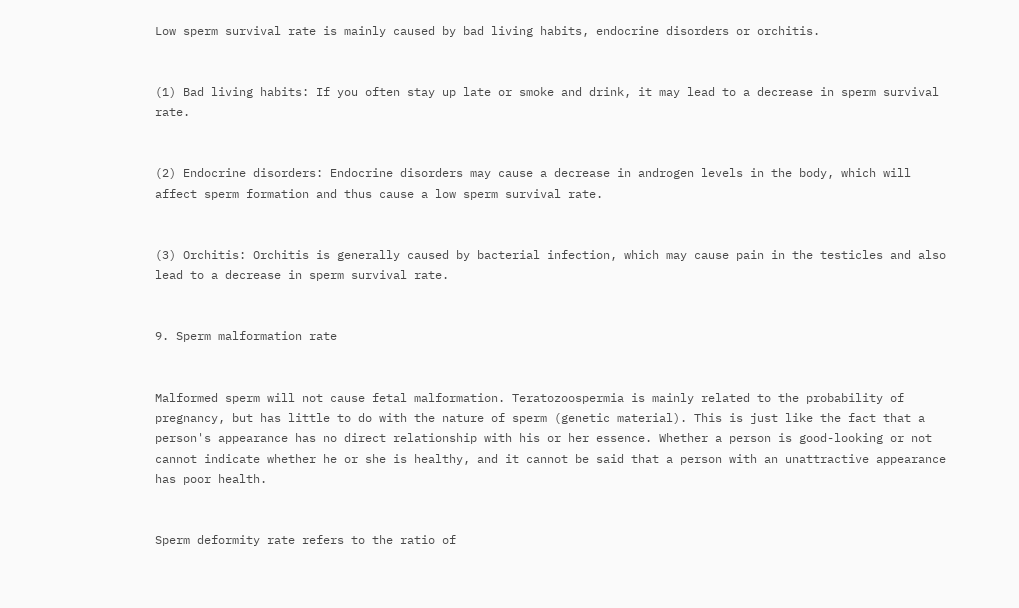Low sperm survival rate is mainly caused by bad living habits, endocrine disorders or orchitis.


(1) Bad living habits: If you often stay up late or smoke and drink, it may lead to a decrease in sperm survival rate.


(2) Endocrine disorders: Endocrine disorders may cause a decrease in androgen levels in the body, which will affect sperm formation and thus cause a low sperm survival rate.


(3) Orchitis: Orchitis is generally caused by bacterial infection, which may cause pain in the testicles and also lead to a decrease in sperm survival rate.


9. Sperm malformation rate


Malformed sperm will not cause fetal malformation. Teratozoospermia is mainly related to the probability of pregnancy, but has little to do with the nature of sperm (genetic material). This is just like the fact that a person's appearance has no direct relationship with his or her essence. Whether a person is good-looking or not cannot indicate whether he or she is healthy, and it cannot be said that a person with an unattractive appearance has poor health.


Sperm deformity rate refers to the ratio of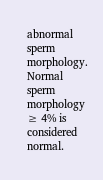abnormal sperm morphology. Normal sperm morphology ≥ 4% is considered normal.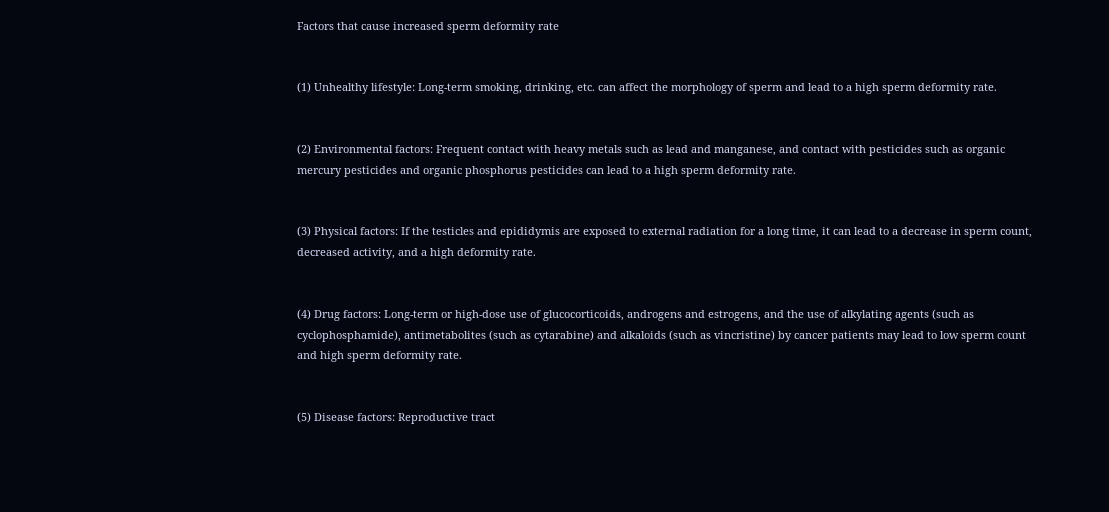Factors that cause increased sperm deformity rate


(1) Unhealthy lifestyle: Long-term smoking, drinking, etc. can affect the morphology of sperm and lead to a high sperm deformity rate.


(2) Environmental factors: Frequent contact with heavy metals such as lead and manganese, and contact with pesticides such as organic mercury pesticides and organic phosphorus pesticides can lead to a high sperm deformity rate.


(3) Physical factors: If the testicles and epididymis are exposed to external radiation for a long time, it can lead to a decrease in sperm count, decreased activity, and a high deformity rate.


(4) Drug factors: Long-term or high-dose use of glucocorticoids, androgens and estrogens, and the use of alkylating agents (such as cyclophosphamide), antimetabolites (such as cytarabine) and alkaloids (such as vincristine) by cancer patients may lead to low sperm count and high sperm deformity rate.


(5) Disease factors: Reproductive tract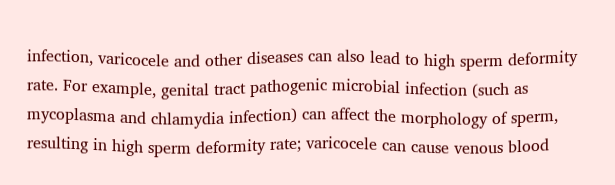infection, varicocele and other diseases can also lead to high sperm deformity rate. For example, genital tract pathogenic microbial infection (such as mycoplasma and chlamydia infection) can affect the morphology of sperm, resulting in high sperm deformity rate; varicocele can cause venous blood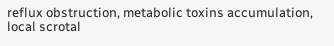reflux obstruction, metabolic toxins accumulation, local scrotal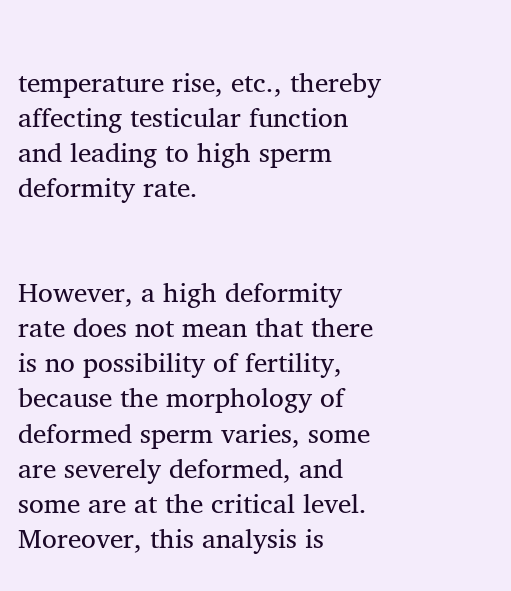temperature rise, etc., thereby affecting testicular function and leading to high sperm deformity rate.


However, a high deformity rate does not mean that there is no possibility of fertility, because the morphology of deformed sperm varies, some are severely deformed, and some are at the critical level. Moreover, this analysis is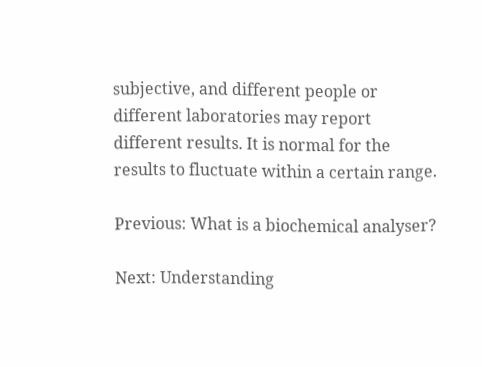subjective, and different people or different laboratories may report different results. It is normal for the results to fluctuate within a certain range.

Previous: What is a biochemical analyser?

Next: Understanding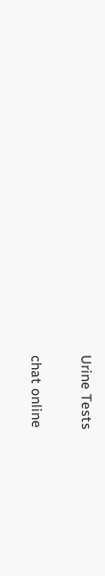Urine Tests

chat online